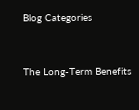Blog Categories


The Long-Term Benefits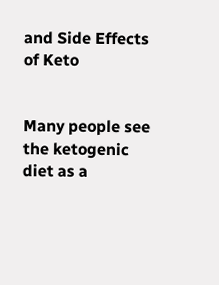and Side Effects of Keto


Many people see the ketogenic diet as a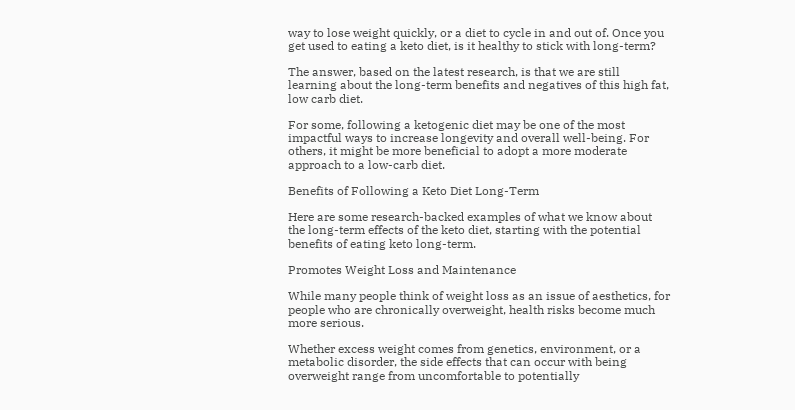way to lose weight quickly, or a diet to cycle in and out of. Once you get used to eating a keto diet, is it healthy to stick with long-term?

The answer, based on the latest research, is that we are still learning about the long-term benefits and negatives of this high fat, low carb diet.

For some, following a ketogenic diet may be one of the most impactful ways to increase longevity and overall well-being. For others, it might be more beneficial to adopt a more moderate approach to a low-carb diet.

Benefits of Following a Keto Diet Long-Term

Here are some research-backed examples of what we know about the long-term effects of the keto diet, starting with the potential benefits of eating keto long-term.

Promotes Weight Loss and Maintenance

While many people think of weight loss as an issue of aesthetics, for people who are chronically overweight, health risks become much more serious.

Whether excess weight comes from genetics, environment, or a metabolic disorder, the side effects that can occur with being overweight range from uncomfortable to potentially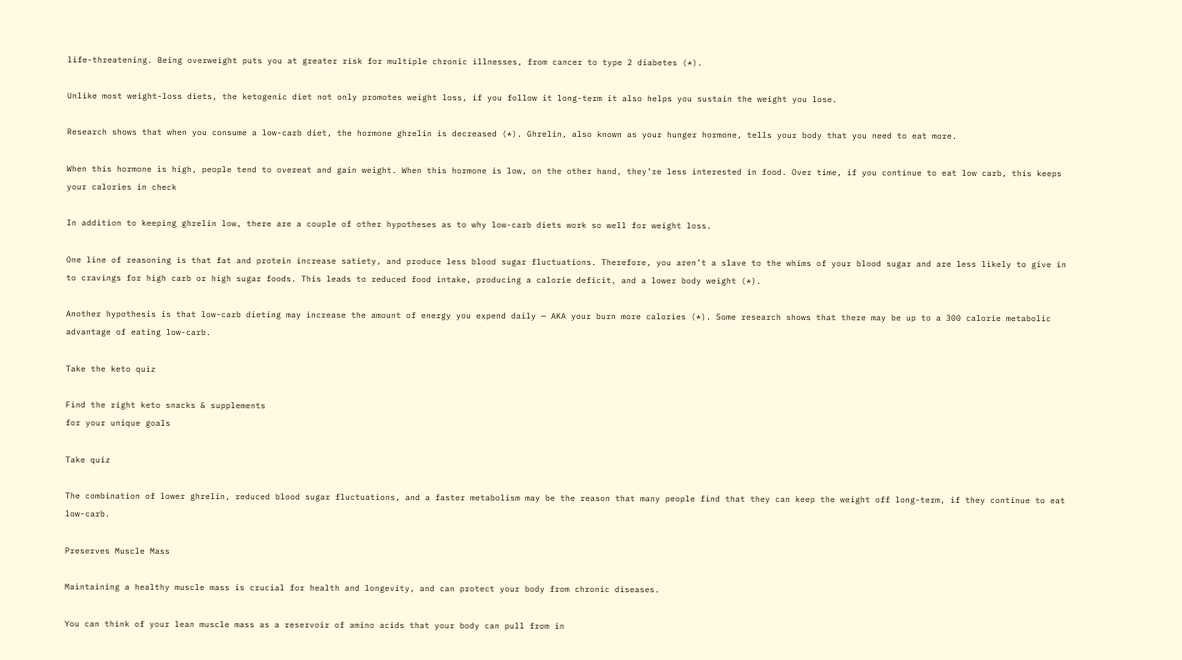life-threatening. Being overweight puts you at greater risk for multiple chronic illnesses, from cancer to type 2 diabetes (*).

Unlike most weight-loss diets, the ketogenic diet not only promotes weight loss, if you follow it long-term it also helps you sustain the weight you lose.

Research shows that when you consume a low-carb diet, the hormone ghrelin is decreased (*). Ghrelin, also known as your hunger hormone, tells your body that you need to eat more.

When this hormone is high, people tend to overeat and gain weight. When this hormone is low, on the other hand, they’re less interested in food. Over time, if you continue to eat low carb, this keeps your calories in check

In addition to keeping ghrelin low, there are a couple of other hypotheses as to why low-carb diets work so well for weight loss.

One line of reasoning is that fat and protein increase satiety, and produce less blood sugar fluctuations. Therefore, you aren’t a slave to the whims of your blood sugar and are less likely to give in to cravings for high carb or high sugar foods. This leads to reduced food intake, producing a calorie deficit, and a lower body weight (*).

Another hypothesis is that low-carb dieting may increase the amount of energy you expend daily — AKA your burn more calories (*). Some research shows that there may be up to a 300 calorie metabolic advantage of eating low-carb.

Take the keto quiz

Find the right keto snacks & supplements
for your unique goals

Take quiz

The combination of lower ghrelin, reduced blood sugar fluctuations, and a faster metabolism may be the reason that many people find that they can keep the weight off long-term, if they continue to eat low-carb.

Preserves Muscle Mass

Maintaining a healthy muscle mass is crucial for health and longevity, and can protect your body from chronic diseases.

You can think of your lean muscle mass as a reservoir of amino acids that your body can pull from in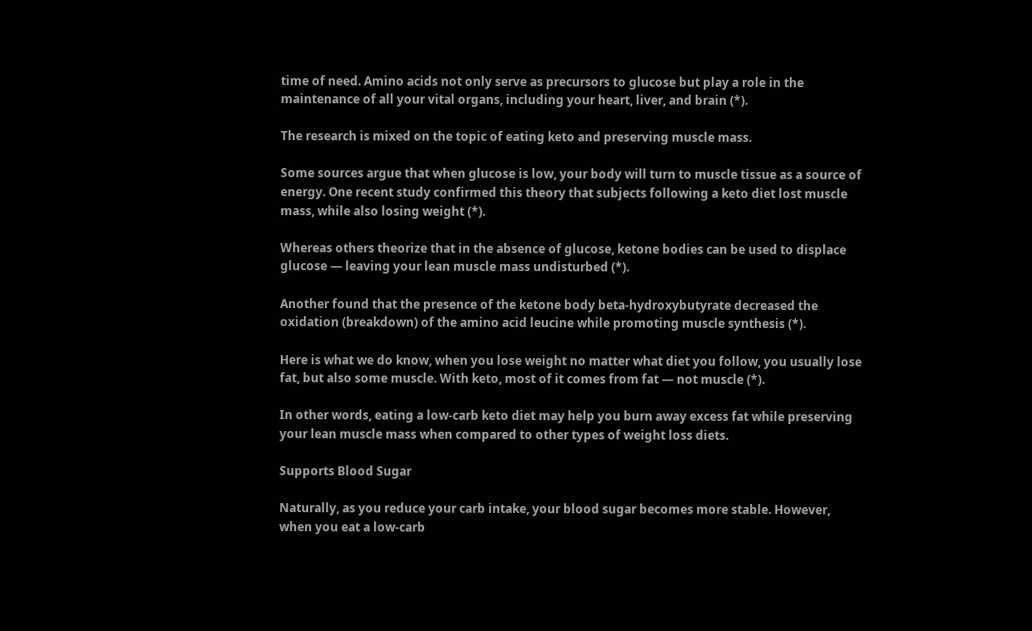time of need. Amino acids not only serve as precursors to glucose but play a role in the maintenance of all your vital organs, including your heart, liver, and brain (*).

The research is mixed on the topic of eating keto and preserving muscle mass.

Some sources argue that when glucose is low, your body will turn to muscle tissue as a source of energy. One recent study confirmed this theory that subjects following a keto diet lost muscle mass, while also losing weight (*).

Whereas others theorize that in the absence of glucose, ketone bodies can be used to displace glucose — leaving your lean muscle mass undisturbed (*).

Another found that the presence of the ketone body beta-hydroxybutyrate decreased the oxidation (breakdown) of the amino acid leucine while promoting muscle synthesis (*).

Here is what we do know, when you lose weight no matter what diet you follow, you usually lose fat, but also some muscle. With keto, most of it comes from fat — not muscle (*).

In other words, eating a low-carb keto diet may help you burn away excess fat while preserving your lean muscle mass when compared to other types of weight loss diets.

Supports Blood Sugar

Naturally, as you reduce your carb intake, your blood sugar becomes more stable. However, when you eat a low-carb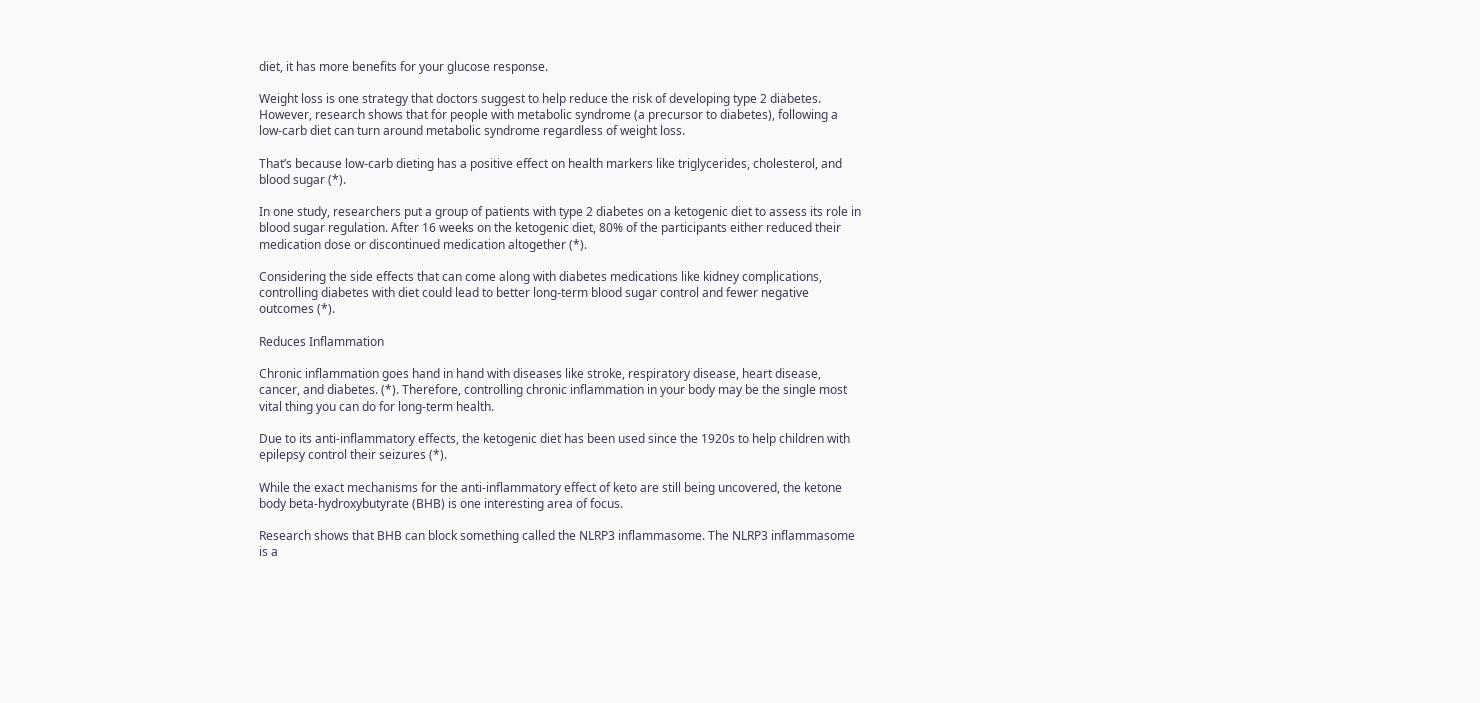diet, it has more benefits for your glucose response.

Weight loss is one strategy that doctors suggest to help reduce the risk of developing type 2 diabetes. However, research shows that for people with metabolic syndrome (a precursor to diabetes), following a low-carb diet can turn around metabolic syndrome regardless of weight loss.

That’s because low-carb dieting has a positive effect on health markers like triglycerides, cholesterol, and blood sugar (*).

In one study, researchers put a group of patients with type 2 diabetes on a ketogenic diet to assess its role in blood sugar regulation. After 16 weeks on the ketogenic diet, 80% of the participants either reduced their medication dose or discontinued medication altogether (*).

Considering the side effects that can come along with diabetes medications like kidney complications, controlling diabetes with diet could lead to better long-term blood sugar control and fewer negative outcomes (*).

Reduces Inflammation

Chronic inflammation goes hand in hand with diseases like stroke, respiratory disease, heart disease, cancer, and diabetes. (*). Therefore, controlling chronic inflammation in your body may be the single most vital thing you can do for long-term health.

Due to its anti-inflammatory effects, the ketogenic diet has been used since the 1920s to help children with epilepsy control their seizures (*).

While the exact mechanisms for the anti-inflammatory effect of keto are still being uncovered, the ketone body beta-hydroxybutyrate (BHB) is one interesting area of focus.

Research shows that BHB can block something called the NLRP3 inflammasome. The NLRP3 inflammasome is a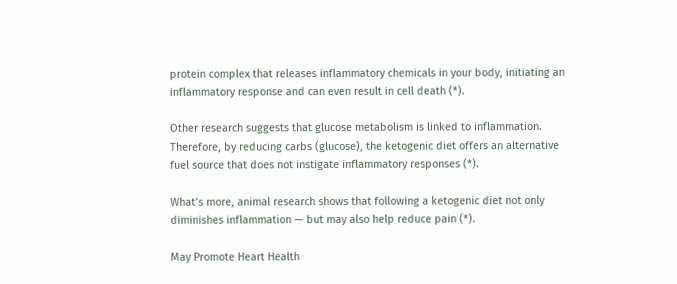protein complex that releases inflammatory chemicals in your body, initiating an inflammatory response and can even result in cell death (*).

Other research suggests that glucose metabolism is linked to inflammation. Therefore, by reducing carbs (glucose), the ketogenic diet offers an alternative fuel source that does not instigate inflammatory responses (*).

What’s more, animal research shows that following a ketogenic diet not only diminishes inflammation — but may also help reduce pain (*).

May Promote Heart Health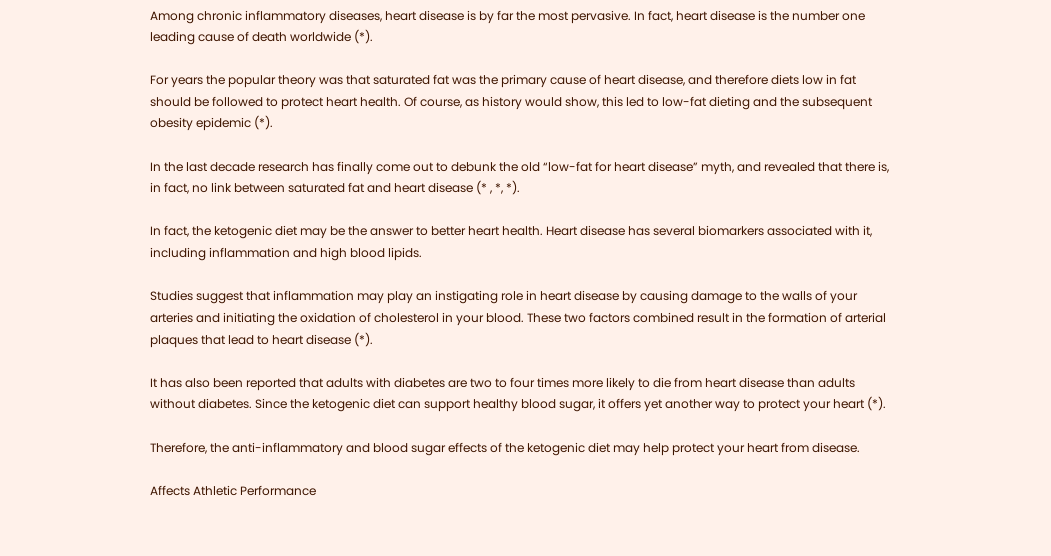Among chronic inflammatory diseases, heart disease is by far the most pervasive. In fact, heart disease is the number one leading cause of death worldwide (*).

For years the popular theory was that saturated fat was the primary cause of heart disease, and therefore diets low in fat should be followed to protect heart health. Of course, as history would show, this led to low-fat dieting and the subsequent obesity epidemic (*).

In the last decade research has finally come out to debunk the old “low-fat for heart disease” myth, and revealed that there is, in fact, no link between saturated fat and heart disease (* , *, *).

In fact, the ketogenic diet may be the answer to better heart health. Heart disease has several biomarkers associated with it, including inflammation and high blood lipids.

Studies suggest that inflammation may play an instigating role in heart disease by causing damage to the walls of your arteries and initiating the oxidation of cholesterol in your blood. These two factors combined result in the formation of arterial plaques that lead to heart disease (*).

It has also been reported that adults with diabetes are two to four times more likely to die from heart disease than adults without diabetes. Since the ketogenic diet can support healthy blood sugar, it offers yet another way to protect your heart (*).

Therefore, the anti-inflammatory and blood sugar effects of the ketogenic diet may help protect your heart from disease.

Affects Athletic Performance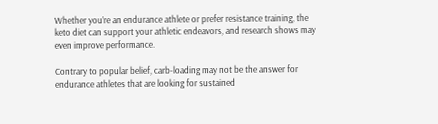Whether you’re an endurance athlete or prefer resistance training, the keto diet can support your athletic endeavors, and research shows may even improve performance.

Contrary to popular belief, carb-loading may not be the answer for endurance athletes that are looking for sustained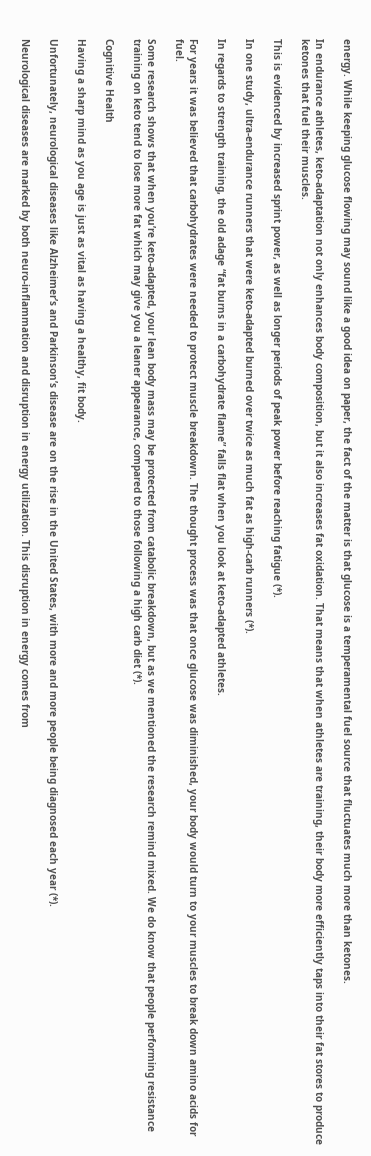energy. While keeping glucose flowing may sound like a good idea on paper, the fact of the matter is that glucose is a temperamental fuel source that fluctuates much more than ketones.

In endurance athletes, keto-adaptation not only enhances body composition, but it also increases fat oxidation. That means that when athletes are training, their body more efficiently taps into their fat stores to produce ketones that fuel their muscles.

This is evidenced by increased sprint power, as well as longer periods of peak power before reaching fatigue (*).

In one study, ultra-endurance runners that were keto-adapted burned over twice as much fat as high-carb runners (*).

In regards to strength training, the old adage “fat burns in a carbohydrate flame” falls flat when you look at keto-adapted athletes.

For years it was believed that carbohydrates were needed to protect muscle breakdown. The thought process was that once glucose was diminished, your body would turn to your muscles to break down amino acids for fuel.

Some research shows that when you’re keto-adapted, your lean body mass may be protected from catabolic breakdown, but as we mentioned the research remind mixed. We do know that people performing resistance training on keto tend to lose more fat which may give you a leaner appearance, compared to those following a high carb diet (*).

Cognitive Health

Having a sharp mind as you age is just as vital as having a healthy, fit body.

Unfortunately, neurological diseases like Alzheimer’s and Parkinson’s disease are on the rise in the United States, with more and more people being diagnosed each year (*).

Neurological diseases are marked by both neuro-inflammation and disruption in energy utilization. This disruption in energy comes from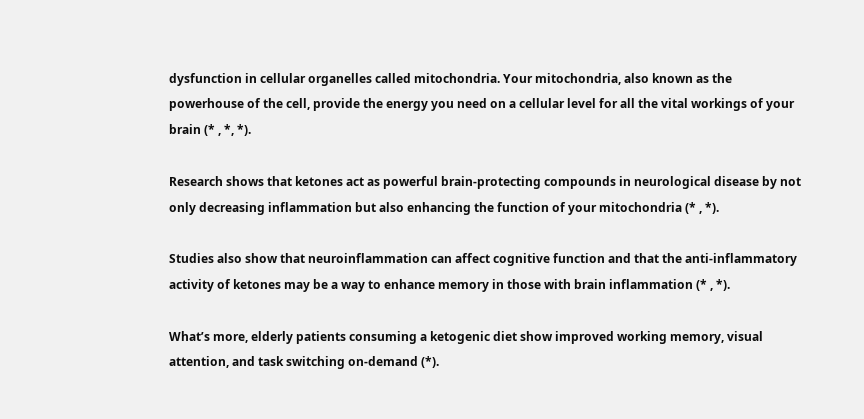dysfunction in cellular organelles called mitochondria. Your mitochondria, also known as the powerhouse of the cell, provide the energy you need on a cellular level for all the vital workings of your brain (* , *, *).

Research shows that ketones act as powerful brain-protecting compounds in neurological disease by not only decreasing inflammation but also enhancing the function of your mitochondria (* , *).

Studies also show that neuroinflammation can affect cognitive function and that the anti-inflammatory activity of ketones may be a way to enhance memory in those with brain inflammation (* , *).

What’s more, elderly patients consuming a ketogenic diet show improved working memory, visual attention, and task switching on-demand (*).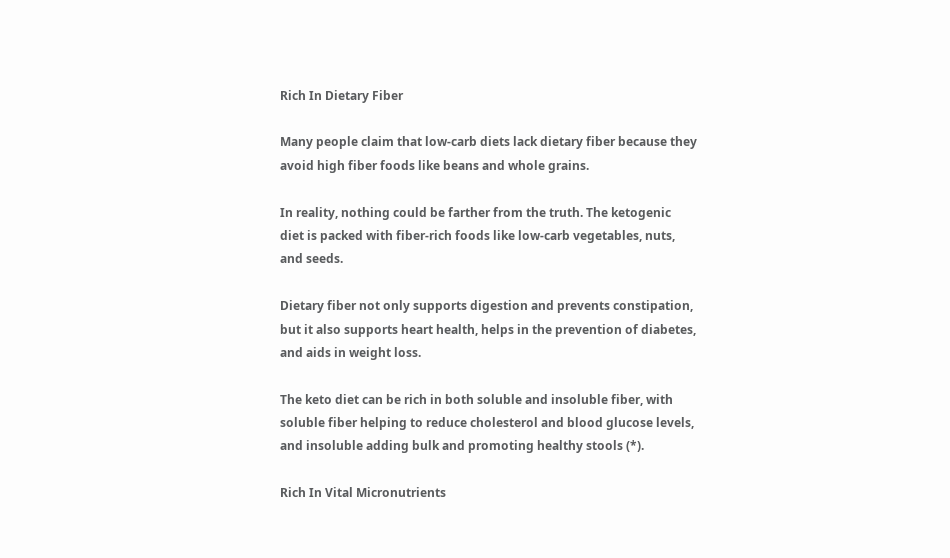Rich In Dietary Fiber

Many people claim that low-carb diets lack dietary fiber because they avoid high fiber foods like beans and whole grains.

In reality, nothing could be farther from the truth. The ketogenic diet is packed with fiber-rich foods like low-carb vegetables, nuts, and seeds.

Dietary fiber not only supports digestion and prevents constipation, but it also supports heart health, helps in the prevention of diabetes, and aids in weight loss.

The keto diet can be rich in both soluble and insoluble fiber, with soluble fiber helping to reduce cholesterol and blood glucose levels, and insoluble adding bulk and promoting healthy stools (*).

Rich In Vital Micronutrients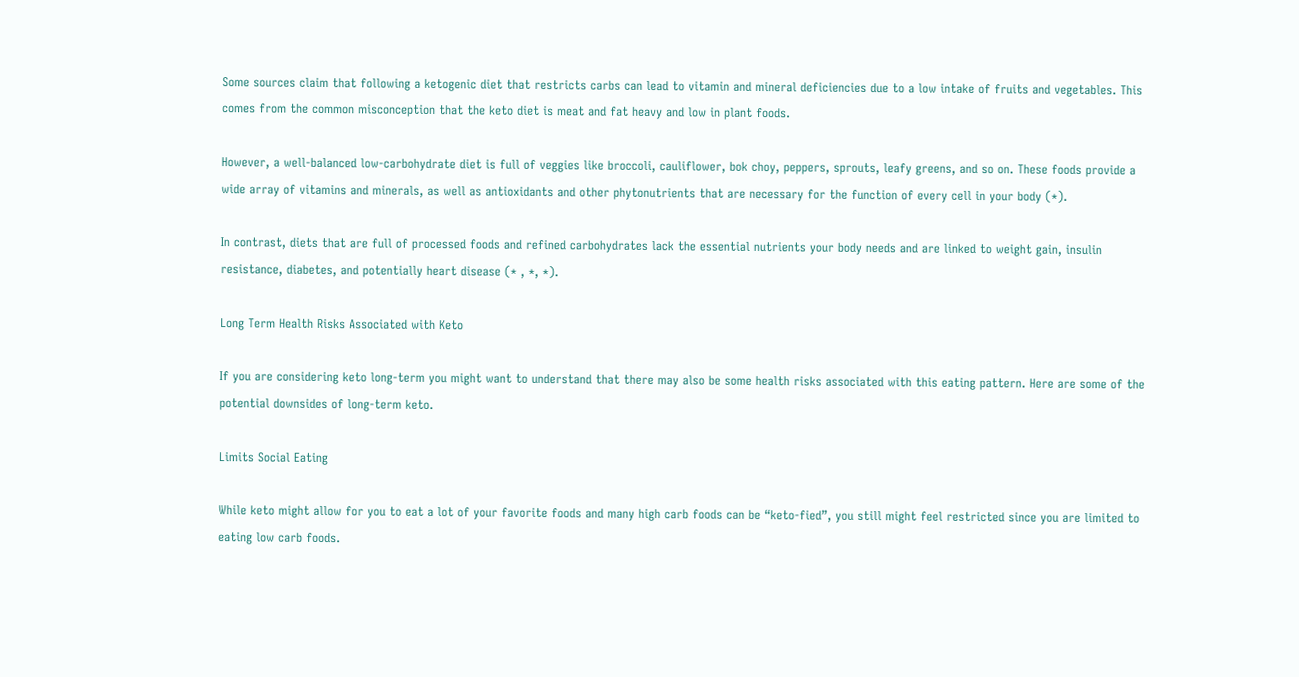Some sources claim that following a ketogenic diet that restricts carbs can lead to vitamin and mineral deficiencies due to a low intake of fruits and vegetables. This comes from the common misconception that the keto diet is meat and fat heavy and low in plant foods.

However, a well-balanced low-carbohydrate diet is full of veggies like broccoli, cauliflower, bok choy, peppers, sprouts, leafy greens, and so on. These foods provide a wide array of vitamins and minerals, as well as antioxidants and other phytonutrients that are necessary for the function of every cell in your body (*).

In contrast, diets that are full of processed foods and refined carbohydrates lack the essential nutrients your body needs and are linked to weight gain, insulin resistance, diabetes, and potentially heart disease (* , *, *).

Long Term Health Risks Associated with Keto

If you are considering keto long-term you might want to understand that there may also be some health risks associated with this eating pattern. Here are some of the potential downsides of long-term keto.

Limits Social Eating

While keto might allow for you to eat a lot of your favorite foods and many high carb foods can be “keto-fied”, you still might feel restricted since you are limited to eating low carb foods.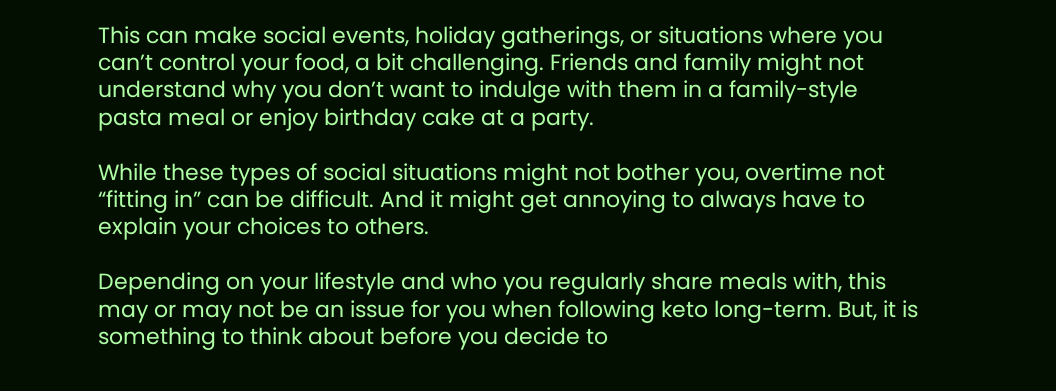This can make social events, holiday gatherings, or situations where you can’t control your food, a bit challenging. Friends and family might not understand why you don’t want to indulge with them in a family-style pasta meal or enjoy birthday cake at a party.

While these types of social situations might not bother you, overtime not “fitting in” can be difficult. And it might get annoying to always have to explain your choices to others.

Depending on your lifestyle and who you regularly share meals with, this may or may not be an issue for you when following keto long-term. But, it is something to think about before you decide to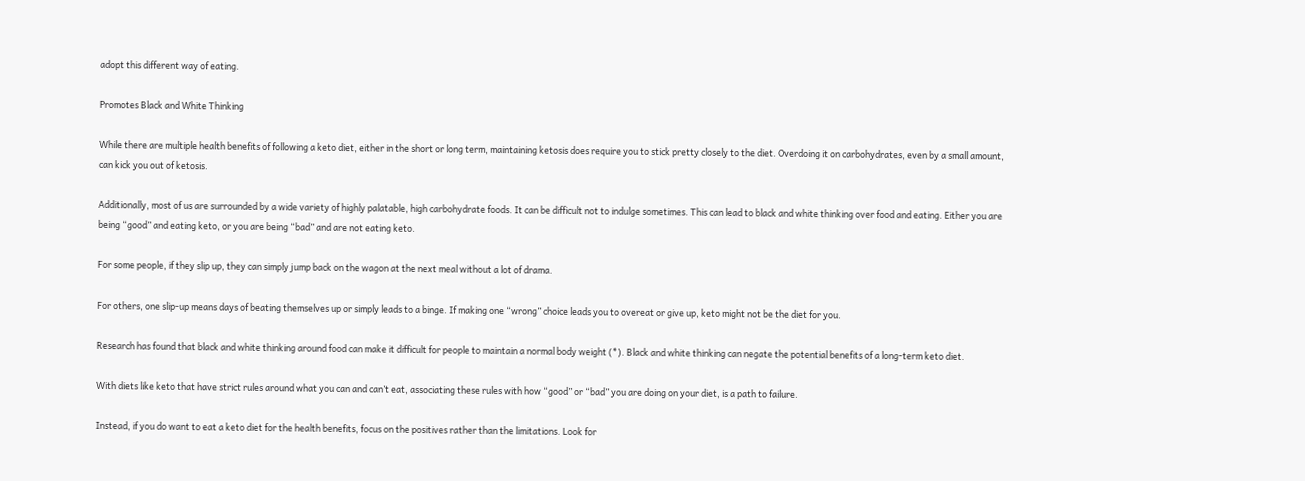adopt this different way of eating.

Promotes Black and White Thinking

While there are multiple health benefits of following a keto diet, either in the short or long term, maintaining ketosis does require you to stick pretty closely to the diet. Overdoing it on carbohydrates, even by a small amount, can kick you out of ketosis.

Additionally, most of us are surrounded by a wide variety of highly palatable, high carbohydrate foods. It can be difficult not to indulge sometimes. This can lead to black and white thinking over food and eating. Either you are being “good” and eating keto, or you are being “bad” and are not eating keto.

For some people, if they slip up, they can simply jump back on the wagon at the next meal without a lot of drama.

For others, one slip-up means days of beating themselves up or simply leads to a binge. If making one “wrong” choice leads you to overeat or give up, keto might not be the diet for you.

Research has found that black and white thinking around food can make it difficult for people to maintain a normal body weight (*). Black and white thinking can negate the potential benefits of a long-term keto diet.

With diets like keto that have strict rules around what you can and can’t eat, associating these rules with how “good” or “bad” you are doing on your diet, is a path to failure.

Instead, if you do want to eat a keto diet for the health benefits, focus on the positives rather than the limitations. Look for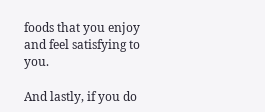foods that you enjoy and feel satisfying to you.

And lastly, if you do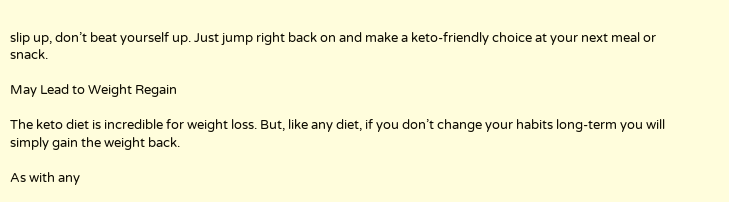slip up, don’t beat yourself up. Just jump right back on and make a keto-friendly choice at your next meal or snack.

May Lead to Weight Regain

The keto diet is incredible for weight loss. But, like any diet, if you don’t change your habits long-term you will simply gain the weight back.

As with any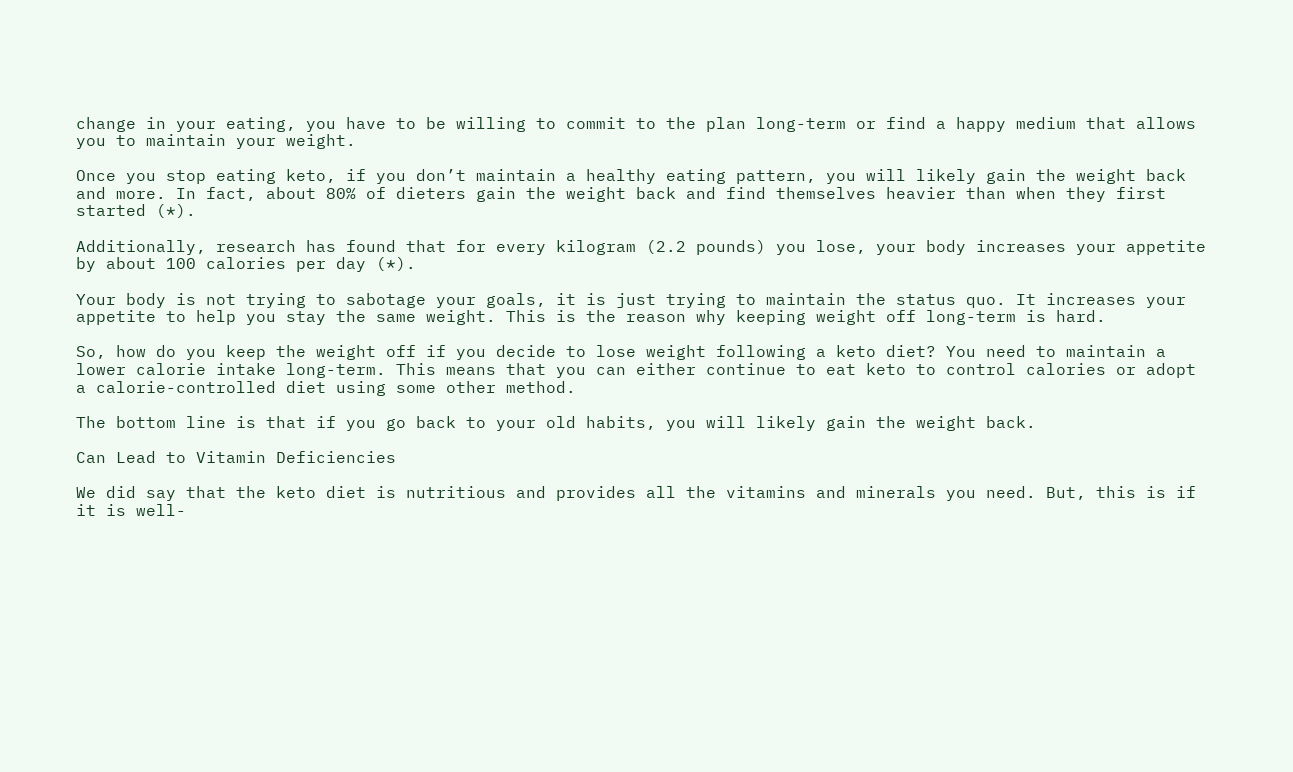change in your eating, you have to be willing to commit to the plan long-term or find a happy medium that allows you to maintain your weight.

Once you stop eating keto, if you don’t maintain a healthy eating pattern, you will likely gain the weight back and more. In fact, about 80% of dieters gain the weight back and find themselves heavier than when they first started (*).

Additionally, research has found that for every kilogram (2.2 pounds) you lose, your body increases your appetite by about 100 calories per day (*).

Your body is not trying to sabotage your goals, it is just trying to maintain the status quo. It increases your appetite to help you stay the same weight. This is the reason why keeping weight off long-term is hard.

So, how do you keep the weight off if you decide to lose weight following a keto diet? You need to maintain a lower calorie intake long-term. This means that you can either continue to eat keto to control calories or adopt a calorie-controlled diet using some other method.

The bottom line is that if you go back to your old habits, you will likely gain the weight back.

Can Lead to Vitamin Deficiencies

We did say that the keto diet is nutritious and provides all the vitamins and minerals you need. But, this is if it is well-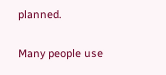planned.

Many people use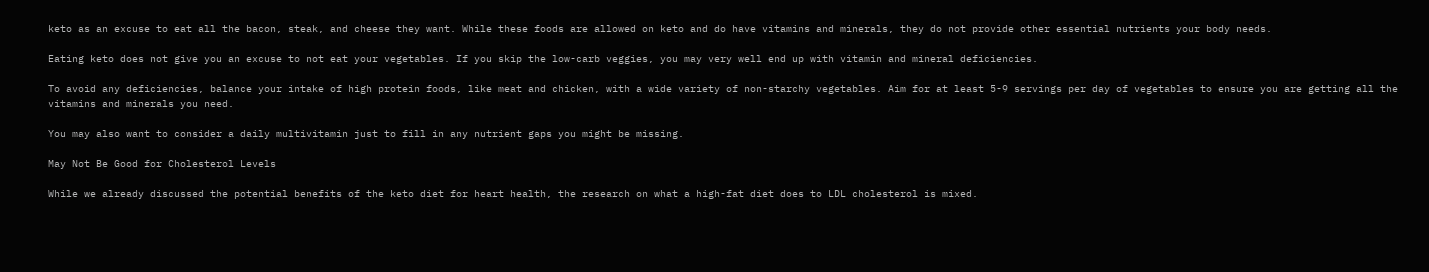keto as an excuse to eat all the bacon, steak, and cheese they want. While these foods are allowed on keto and do have vitamins and minerals, they do not provide other essential nutrients your body needs.

Eating keto does not give you an excuse to not eat your vegetables. If you skip the low-carb veggies, you may very well end up with vitamin and mineral deficiencies.

To avoid any deficiencies, balance your intake of high protein foods, like meat and chicken, with a wide variety of non-starchy vegetables. Aim for at least 5-9 servings per day of vegetables to ensure you are getting all the vitamins and minerals you need.

You may also want to consider a daily multivitamin just to fill in any nutrient gaps you might be missing.

May Not Be Good for Cholesterol Levels

While we already discussed the potential benefits of the keto diet for heart health, the research on what a high-fat diet does to LDL cholesterol is mixed.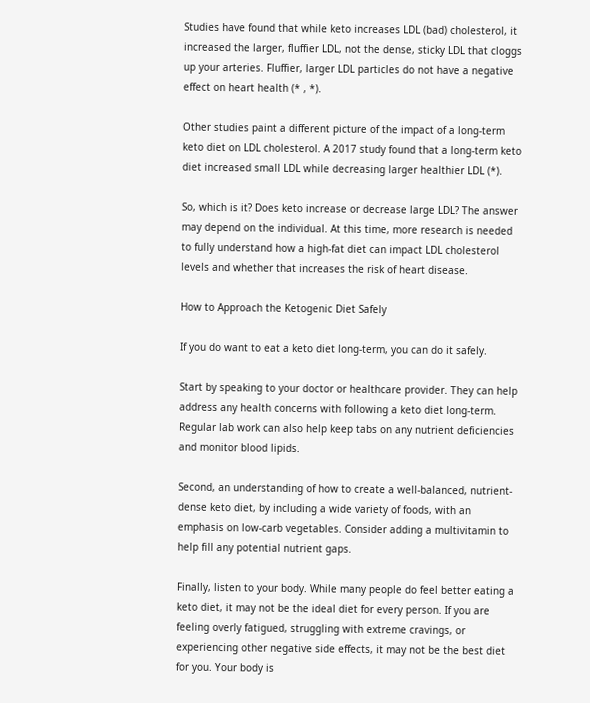Studies have found that while keto increases LDL (bad) cholesterol, it increased the larger, fluffier LDL, not the dense, sticky LDL that cloggs up your arteries. Fluffier, larger LDL particles do not have a negative effect on heart health (* , *).

Other studies paint a different picture of the impact of a long-term keto diet on LDL cholesterol. A 2017 study found that a long-term keto diet increased small LDL while decreasing larger healthier LDL (*).

So, which is it? Does keto increase or decrease large LDL? The answer may depend on the individual. At this time, more research is needed to fully understand how a high-fat diet can impact LDL cholesterol levels and whether that increases the risk of heart disease.

How to Approach the Ketogenic Diet Safely

If you do want to eat a keto diet long-term, you can do it safely.

Start by speaking to your doctor or healthcare provider. They can help address any health concerns with following a keto diet long-term. Regular lab work can also help keep tabs on any nutrient deficiencies and monitor blood lipids.

Second, an understanding of how to create a well-balanced, nutrient-dense keto diet, by including a wide variety of foods, with an emphasis on low-carb vegetables. Consider adding a multivitamin to help fill any potential nutrient gaps.

Finally, listen to your body. While many people do feel better eating a keto diet, it may not be the ideal diet for every person. If you are feeling overly fatigued, struggling with extreme cravings, or experiencing other negative side effects, it may not be the best diet for you. Your body is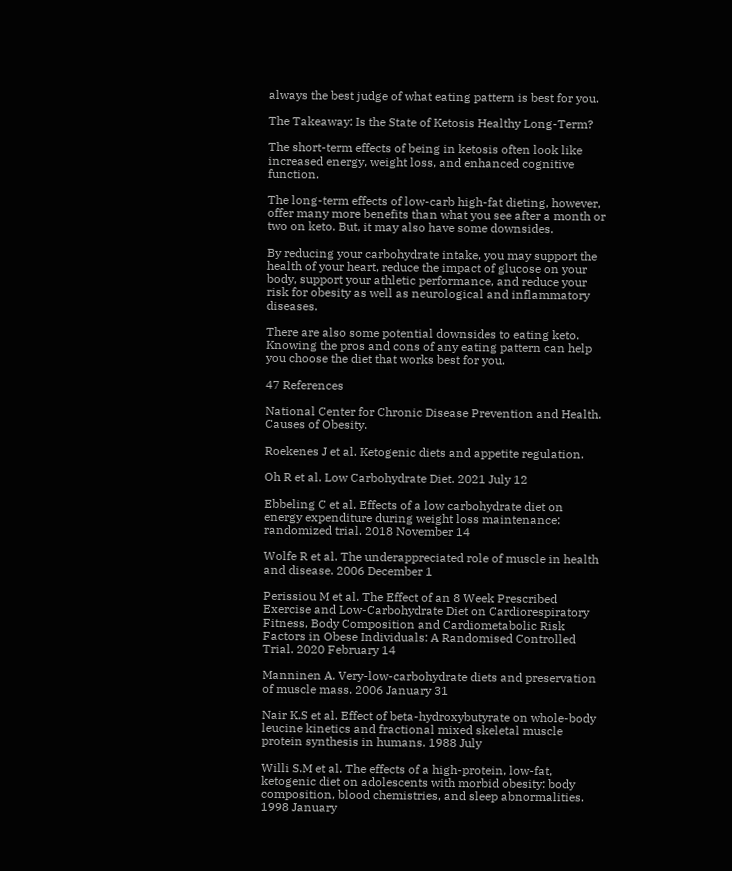always the best judge of what eating pattern is best for you.

The Takeaway: Is the State of Ketosis Healthy Long-Term?

The short-term effects of being in ketosis often look like increased energy, weight loss, and enhanced cognitive function.

The long-term effects of low-carb high-fat dieting, however, offer many more benefits than what you see after a month or two on keto. But, it may also have some downsides.

By reducing your carbohydrate intake, you may support the health of your heart, reduce the impact of glucose on your body, support your athletic performance, and reduce your risk for obesity as well as neurological and inflammatory diseases.

There are also some potential downsides to eating keto. Knowing the pros and cons of any eating pattern can help you choose the diet that works best for you.

47 References

National Center for Chronic Disease Prevention and Health. Causes of Obesity.

Roekenes J et al. Ketogenic diets and appetite regulation.

Oh R et al. Low Carbohydrate Diet. 2021 July 12

Ebbeling C et al. Effects of a low carbohydrate diet on energy expenditure during weight loss maintenance: randomized trial. 2018 November 14

Wolfe R et al. The underappreciated role of muscle in health and disease. 2006 December 1

Perissiou M et al. The Effect of an 8 Week Prescribed Exercise and Low-Carbohydrate Diet on Cardiorespiratory Fitness, Body Composition and Cardiometabolic Risk Factors in Obese Individuals: A Randomised Controlled Trial. 2020 February 14

Manninen A. Very-low-carbohydrate diets and preservation of muscle mass. 2006 January 31

Nair K.S et al. Effect of beta-hydroxybutyrate on whole-body leucine kinetics and fractional mixed skeletal muscle protein synthesis in humans. 1988 July

Willi S.M et al. The effects of a high-protein, low-fat, ketogenic diet on adolescents with morbid obesity: body composition, blood chemistries, and sleep abnormalities. 1998 January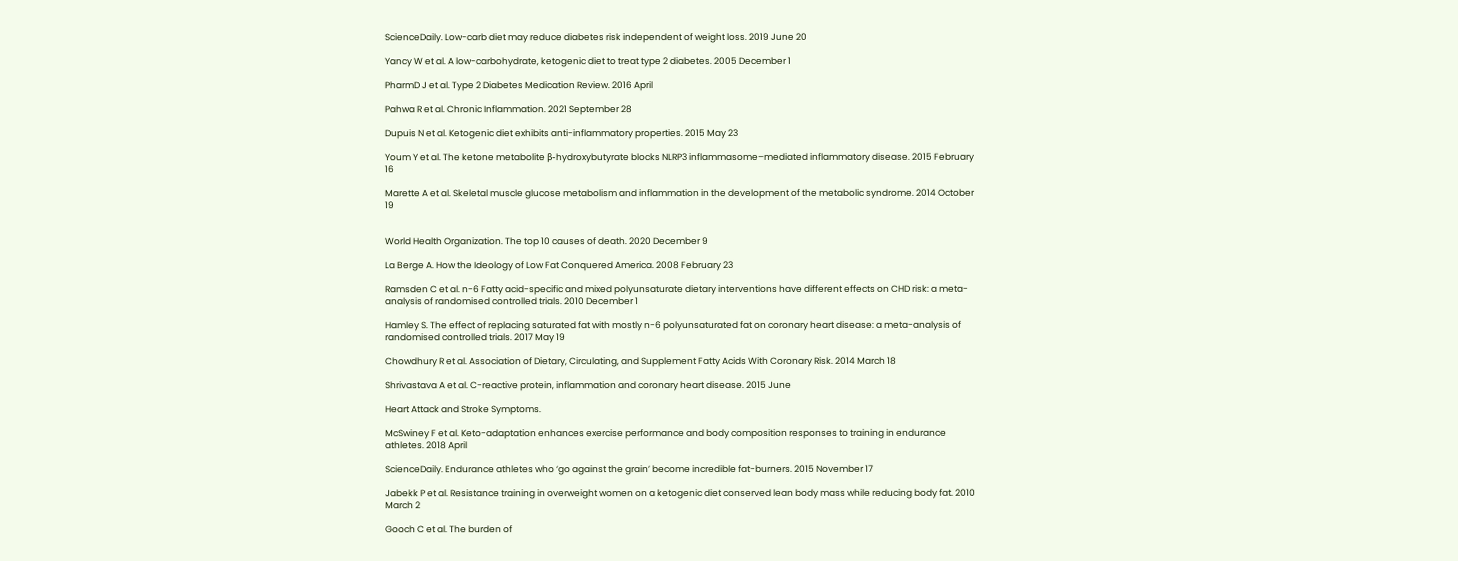ScienceDaily. Low-carb diet may reduce diabetes risk independent of weight loss. 2019 June 20

Yancy W et al. A low-carbohydrate, ketogenic diet to treat type 2 diabetes. 2005 December 1

PharmD J et al. Type 2 Diabetes Medication Review. 2016 April

Pahwa R et al. Chronic Inflammation. 2021 September 28

Dupuis N et al. Ketogenic diet exhibits anti-inflammatory properties. 2015 May 23

Youm Y et al. The ketone metabolite β-hydroxybutyrate blocks NLRP3 inflammasome–mediated inflammatory disease. 2015 February 16

Marette A et al. Skeletal muscle glucose metabolism and inflammation in the development of the metabolic syndrome. 2014 October 19


World Health Organization. The top 10 causes of death. 2020 December 9

La Berge A. How the Ideology of Low Fat Conquered America. 2008 February 23

Ramsden C et al. n-6 Fatty acid-specific and mixed polyunsaturate dietary interventions have different effects on CHD risk: a meta-analysis of randomised controlled trials. 2010 December 1

Hamley S. The effect of replacing saturated fat with mostly n-6 polyunsaturated fat on coronary heart disease: a meta-analysis of randomised controlled trials. 2017 May 19

Chowdhury R et al. Association of Dietary, Circulating, and Supplement Fatty Acids With Coronary Risk. 2014 March 18

Shrivastava A et al. C-reactive protein, inflammation and coronary heart disease. 2015 June

Heart Attack and Stroke Symptoms.

McSwiney F et al. Keto-adaptation enhances exercise performance and body composition responses to training in endurance athletes. 2018 April

ScienceDaily. Endurance athletes who ‘go against the grain’ become incredible fat-burners. 2015 November 17

Jabekk P et al. Resistance training in overweight women on a ketogenic diet conserved lean body mass while reducing body fat. 2010 March 2

Gooch C et al. The burden of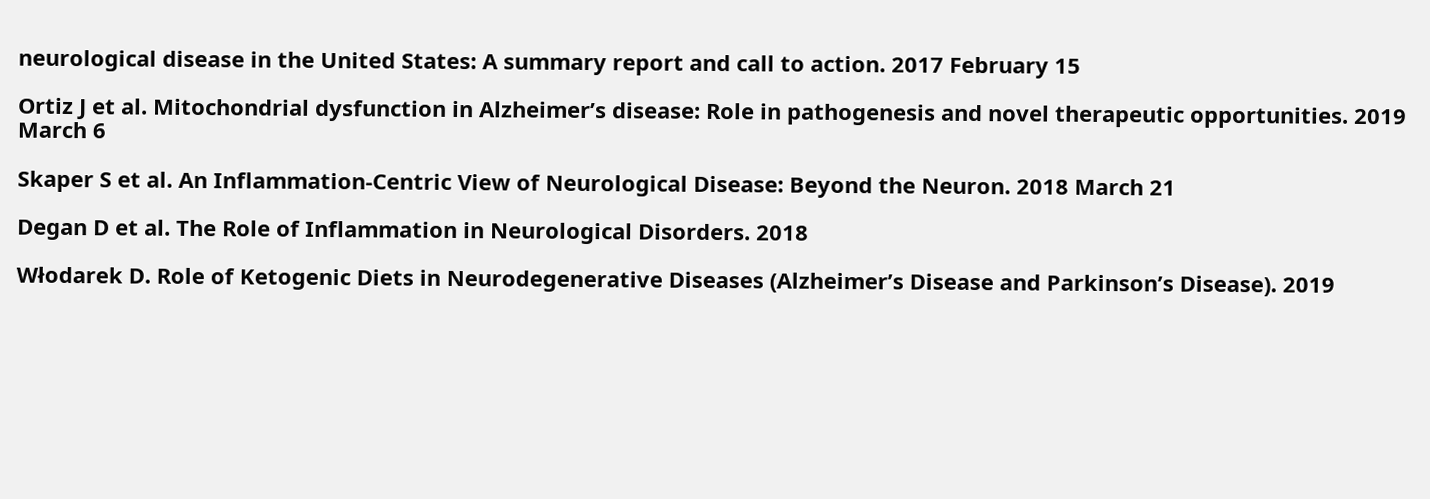neurological disease in the United States: A summary report and call to action. 2017 February 15

Ortiz J et al. Mitochondrial dysfunction in Alzheimer’s disease: Role in pathogenesis and novel therapeutic opportunities. 2019 March 6

Skaper S et al. An Inflammation-Centric View of Neurological Disease: Beyond the Neuron. 2018 March 21

Degan D et al. The Role of Inflammation in Neurological Disorders. 2018

Włodarek D. Role of Ketogenic Diets in Neurodegenerative Diseases (Alzheimer’s Disease and Parkinson’s Disease). 2019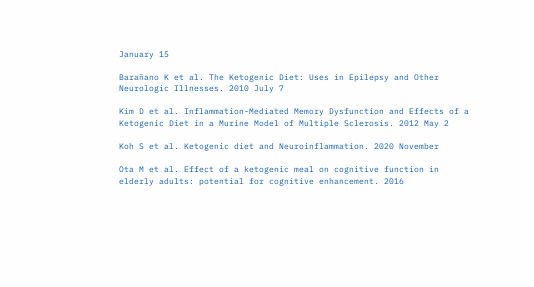January 15

Barañano K et al. The Ketogenic Diet: Uses in Epilepsy and Other Neurologic Illnesses. 2010 July 7

Kim D et al. Inflammation-Mediated Memory Dysfunction and Effects of a Ketogenic Diet in a Murine Model of Multiple Sclerosis. 2012 May 2

Koh S et al. Ketogenic diet and Neuroinflammation. 2020 November

Ota M et al. Effect of a ketogenic meal on cognitive function in elderly adults: potential for cognitive enhancement. 2016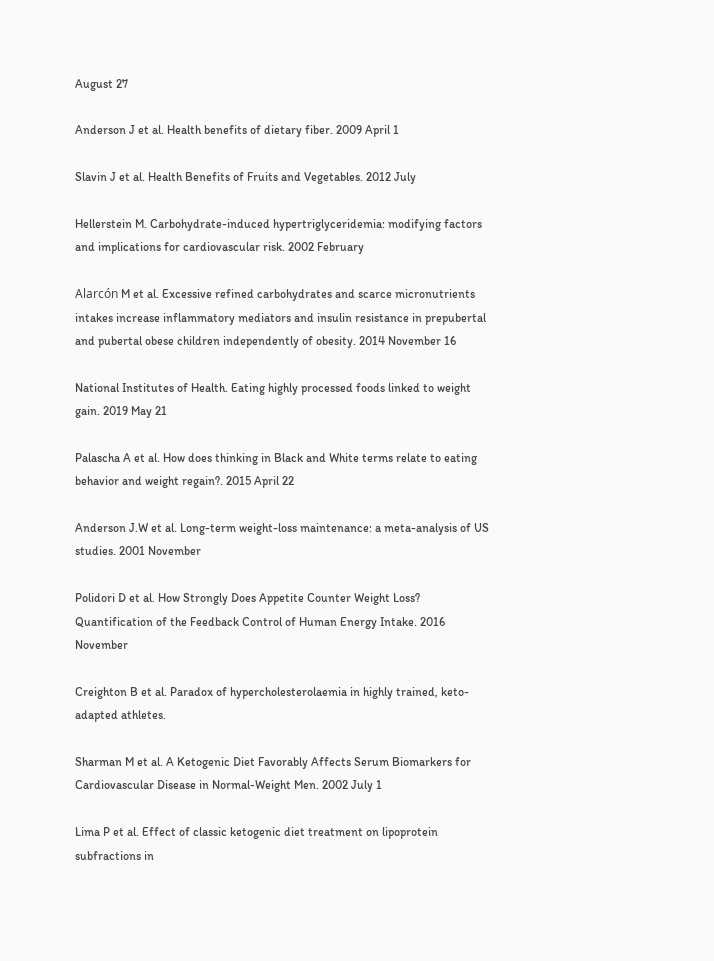August 27

Anderson J et al. Health benefits of dietary fiber. 2009 April 1

Slavin J et al. Health Benefits of Fruits and Vegetables. 2012 July

Hellerstein M. Carbohydrate-induced hypertriglyceridemia: modifying factors and implications for cardiovascular risk. 2002 February

Alarcón M et al. Excessive refined carbohydrates and scarce micronutrients intakes increase inflammatory mediators and insulin resistance in prepubertal and pubertal obese children independently of obesity. 2014 November 16

National Institutes of Health. Eating highly processed foods linked to weight gain. 2019 May 21

Palascha A et al. How does thinking in Black and White terms relate to eating behavior and weight regain?. 2015 April 22

Anderson J.W et al. Long-term weight-loss maintenance: a meta-analysis of US studies. 2001 November

Polidori D et al. How Strongly Does Appetite Counter Weight Loss? Quantification of the Feedback Control of Human Energy Intake. 2016 November

Creighton B et al. Paradox of hypercholesterolaemia in highly trained, keto-adapted athletes.

Sharman M et al. A Ketogenic Diet Favorably Affects Serum Biomarkers for Cardiovascular Disease in Normal-Weight Men. 2002 July 1

Lima P et al. Effect of classic ketogenic diet treatment on lipoprotein subfractions in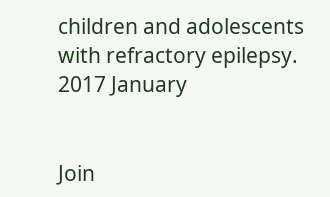children and adolescents with refractory epilepsy. 2017 January


Join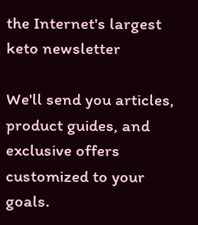the Internet's largest keto newsletter

We'll send you articles, product guides, and exclusive offers customized to your goals.